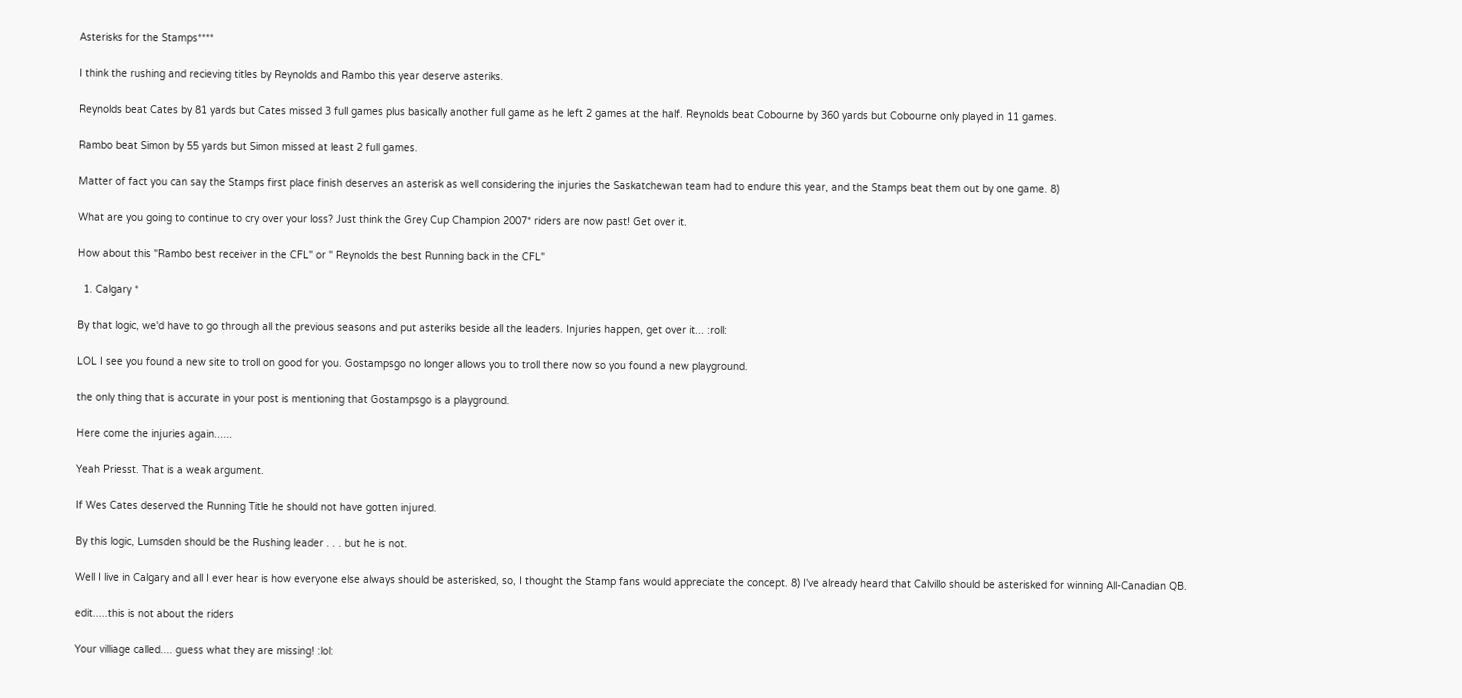Asterisks for the Stamps****

I think the rushing and recieving titles by Reynolds and Rambo this year deserve asteriks.

Reynolds beat Cates by 81 yards but Cates missed 3 full games plus basically another full game as he left 2 games at the half. Reynolds beat Cobourne by 360 yards but Cobourne only played in 11 games.

Rambo beat Simon by 55 yards but Simon missed at least 2 full games.

Matter of fact you can say the Stamps first place finish deserves an asterisk as well considering the injuries the Saskatchewan team had to endure this year, and the Stamps beat them out by one game. 8)

What are you going to continue to cry over your loss? Just think the Grey Cup Champion 2007* riders are now past! Get over it.

How about this "Rambo best receiver in the CFL" or " Reynolds the best Running back in the CFL"

  1. Calgary *

By that logic, we'd have to go through all the previous seasons and put asteriks beside all the leaders. Injuries happen, get over it... :roll:

LOL I see you found a new site to troll on good for you. Gostampsgo no longer allows you to troll there now so you found a new playground.

the only thing that is accurate in your post is mentioning that Gostampsgo is a playground.

Here come the injuries again......

Yeah Priesst. That is a weak argument.

If Wes Cates deserved the Running Title he should not have gotten injured.

By this logic, Lumsden should be the Rushing leader . . . but he is not.

Well I live in Calgary and all I ever hear is how everyone else always should be asterisked, so, I thought the Stamp fans would appreciate the concept. 8) I've already heard that Calvillo should be asterisked for winning All-Canadian QB.

edit.....this is not about the riders

Your villiage called.... guess what they are missing! :lol: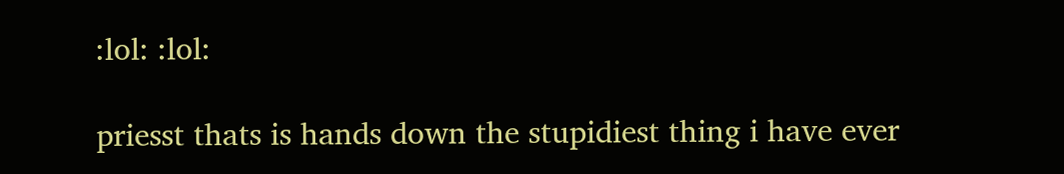:lol: :lol:

priesst thats is hands down the stupidiest thing i have ever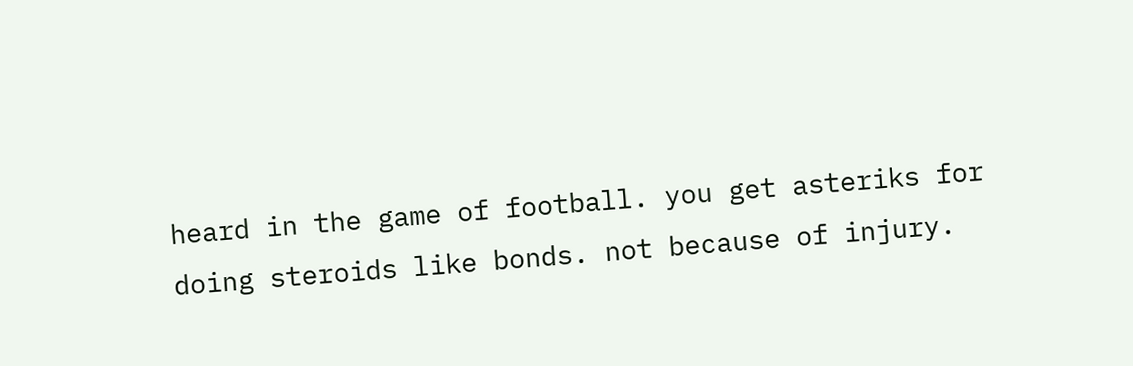heard in the game of football. you get asteriks for doing steroids like bonds. not because of injury.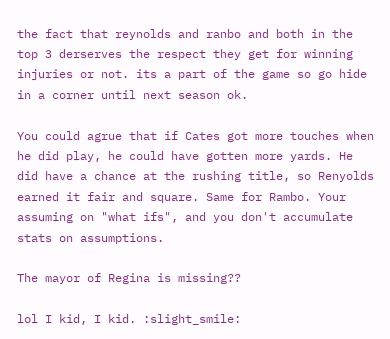the fact that reynolds and ranbo and both in the top 3 derserves the respect they get for winning injuries or not. its a part of the game so go hide in a corner until next season ok.

You could agrue that if Cates got more touches when he did play, he could have gotten more yards. He did have a chance at the rushing title, so Renyolds earned it fair and square. Same for Rambo. Your assuming on "what ifs", and you don't accumulate stats on assumptions.

The mayor of Regina is missing??

lol I kid, I kid. :slight_smile: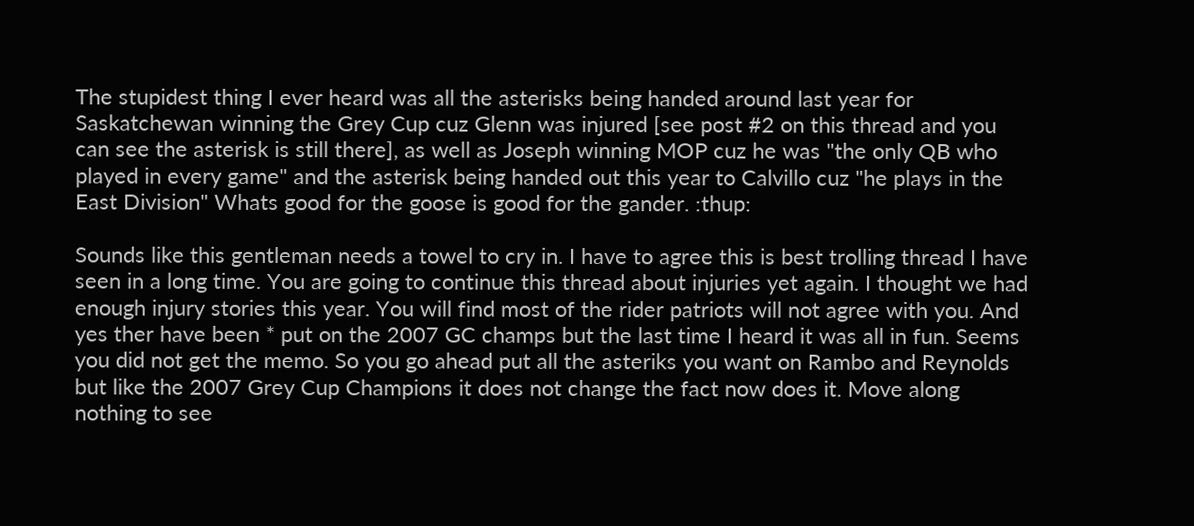The stupidest thing I ever heard was all the asterisks being handed around last year for Saskatchewan winning the Grey Cup cuz Glenn was injured [see post #2 on this thread and you can see the asterisk is still there], as well as Joseph winning MOP cuz he was "the only QB who played in every game" and the asterisk being handed out this year to Calvillo cuz "he plays in the East Division" Whats good for the goose is good for the gander. :thup:

Sounds like this gentleman needs a towel to cry in. I have to agree this is best trolling thread I have seen in a long time. You are going to continue this thread about injuries yet again. I thought we had enough injury stories this year. You will find most of the rider patriots will not agree with you. And yes ther have been * put on the 2007 GC champs but the last time I heard it was all in fun. Seems you did not get the memo. So you go ahead put all the asteriks you want on Rambo and Reynolds but like the 2007 Grey Cup Champions it does not change the fact now does it. Move along nothing to see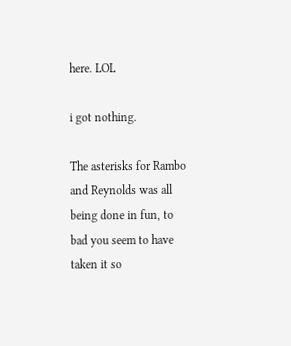here. LOL

i got nothing.

The asterisks for Rambo and Reynolds was all being done in fun, to bad you seem to have taken it so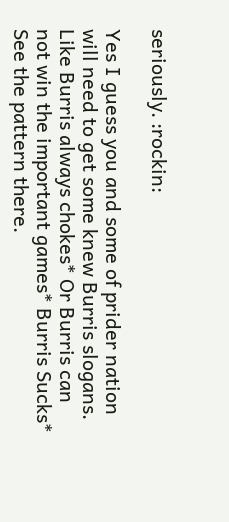seriously. :rockin:

Yes I guess you and some of prider nation will need to get some knew Burris slogans.
Like Burris always chokes* Or Burris can not win the important games* Burris Sucks* See the pattern there.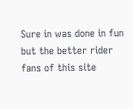Sure in was done in fun but the better rider fans of this site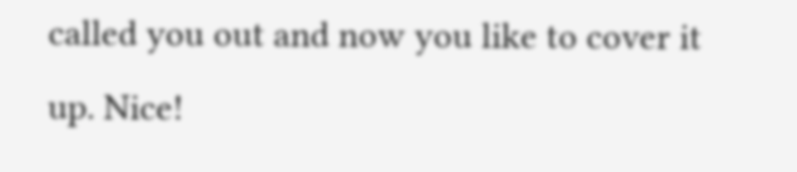called you out and now you like to cover it up. Nice!